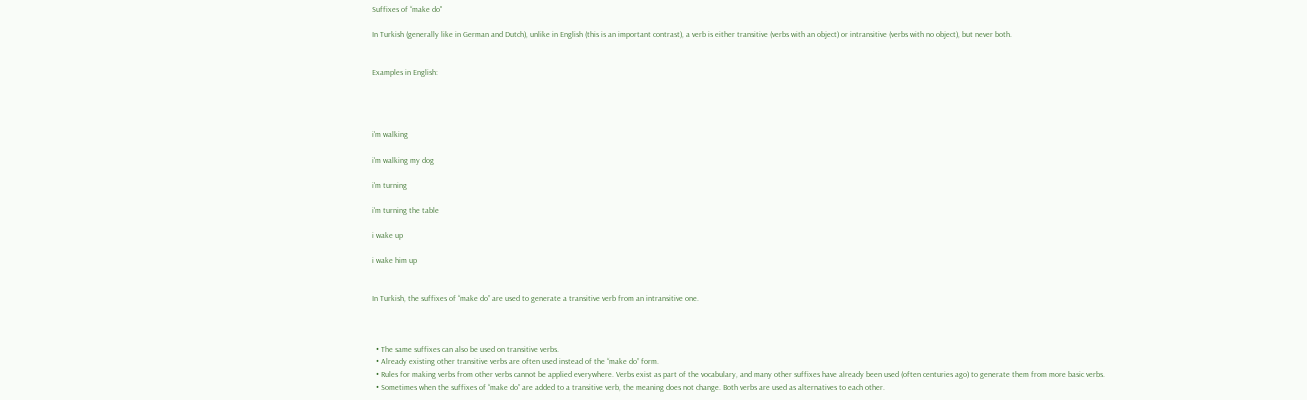Suffixes of “make do"

In Turkish (generally like in German and Dutch), unlike in English (this is an important contrast), a verb is either transitive (verbs with an object) or intransitive (verbs with no object), but never both.


Examples in English:




i'm walking

i'm walking my dog

i'm turning

i'm turning the table

i wake up

i wake him up


In Turkish, the suffixes of “make do” are used to generate a transitive verb from an intransitive one.



  • The same suffixes can also be used on transitive verbs.
  • Already existing other transitive verbs are often used instead of the “make do” form.
  • Rules for making verbs from other verbs cannot be applied everywhere. Verbs exist as part of the vocabulary, and many other suffixes have already been used (often centuries ago) to generate them from more basic verbs.
  • Sometimes when the suffixes of “make do” are added to a transitive verb, the meaning does not change. Both verbs are used as alternatives to each other.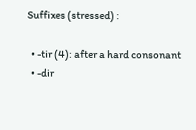Suffixes (stressed) :

  • -tir (4): after a hard consonant
  • -dir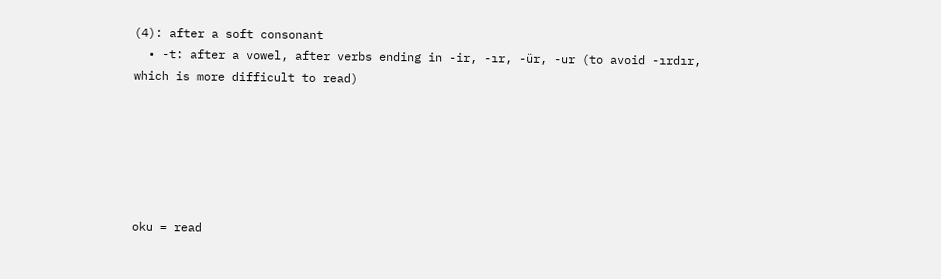(4): after a soft consonant
  • -t: after a vowel, after verbs ending in -ir, -ır, -ür, -ur (to avoid -ırdır, which is more difficult to read)






oku = read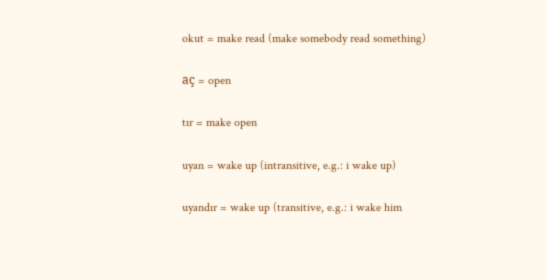okut = make read (make somebody read something)

aç = open

tır = make open

uyan = wake up (intransitive, e.g.: i wake up)

uyandır = wake up (transitive, e.g.: i wake him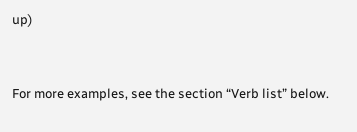up)


For more examples, see the section “Verb list” below.